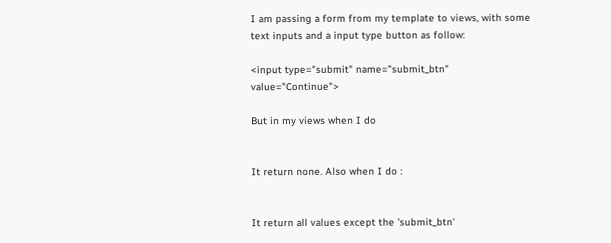I am passing a form from my template to views, with some text inputs and a input type button as follow:

<input type="submit" name="submit_btn" value="Continue">

But in my views when I do


It return none. Also when I do :


It return all values except the 'submit_btn'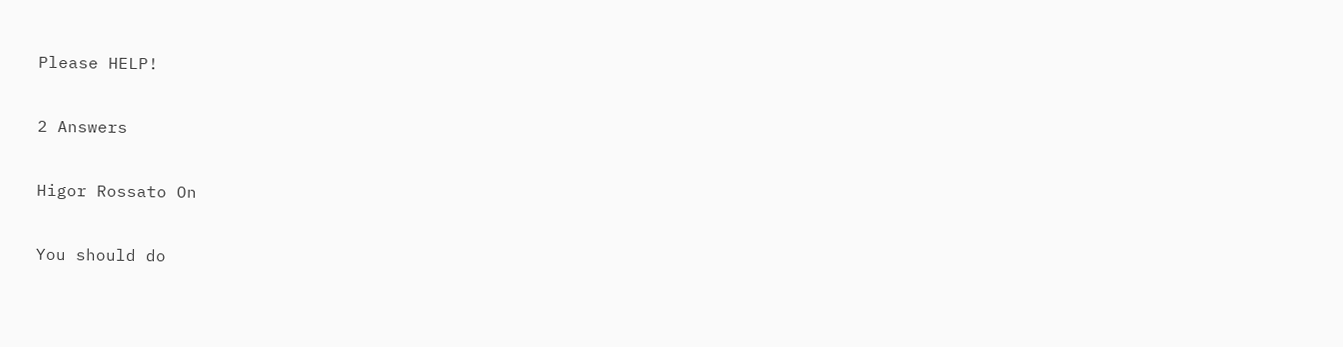Please HELP!

2 Answers

Higor Rossato On

You should do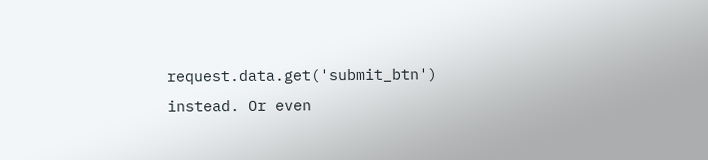request.data.get('submit_btn') instead. Or even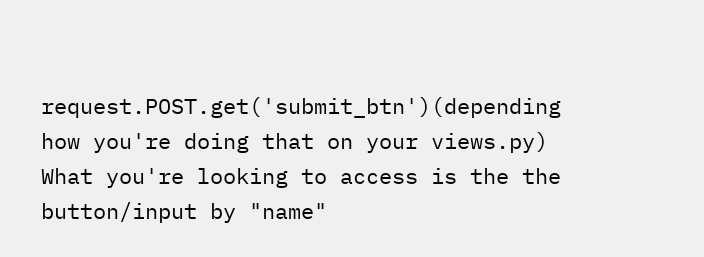request.POST.get('submit_btn')(depending how you're doing that on your views.py) What you're looking to access is the the button/input by "name"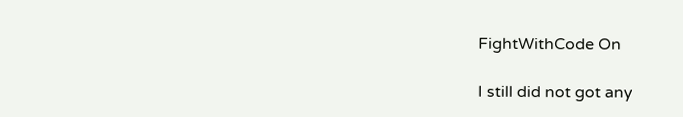FightWithCode On

I still did not got any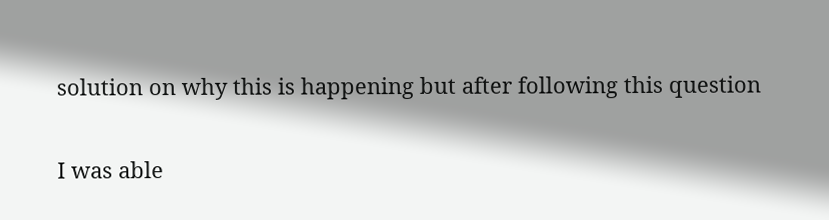solution on why this is happening but after following this question

I was able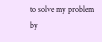to solve my problem by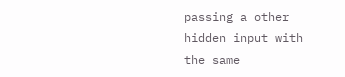passing a other hidden input with the same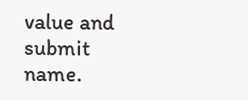value and submit name.